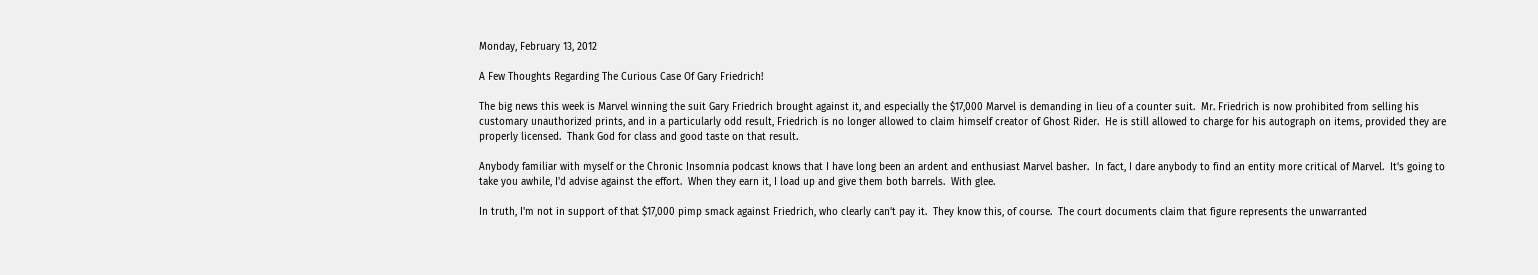Monday, February 13, 2012

A Few Thoughts Regarding The Curious Case Of Gary Friedrich!

The big news this week is Marvel winning the suit Gary Friedrich brought against it, and especially the $17,000 Marvel is demanding in lieu of a counter suit.  Mr. Friedrich is now prohibited from selling his customary unauthorized prints, and in a particularly odd result, Friedrich is no longer allowed to claim himself creator of Ghost Rider.  He is still allowed to charge for his autograph on items, provided they are properly licensed.  Thank God for class and good taste on that result.

Anybody familiar with myself or the Chronic Insomnia podcast knows that I have long been an ardent and enthusiast Marvel basher.  In fact, I dare anybody to find an entity more critical of Marvel.  It's going to take you awhile, I'd advise against the effort.  When they earn it, I load up and give them both barrels.  With glee.

In truth, I'm not in support of that $17,000 pimp smack against Friedrich, who clearly can't pay it.  They know this, of course.  The court documents claim that figure represents the unwarranted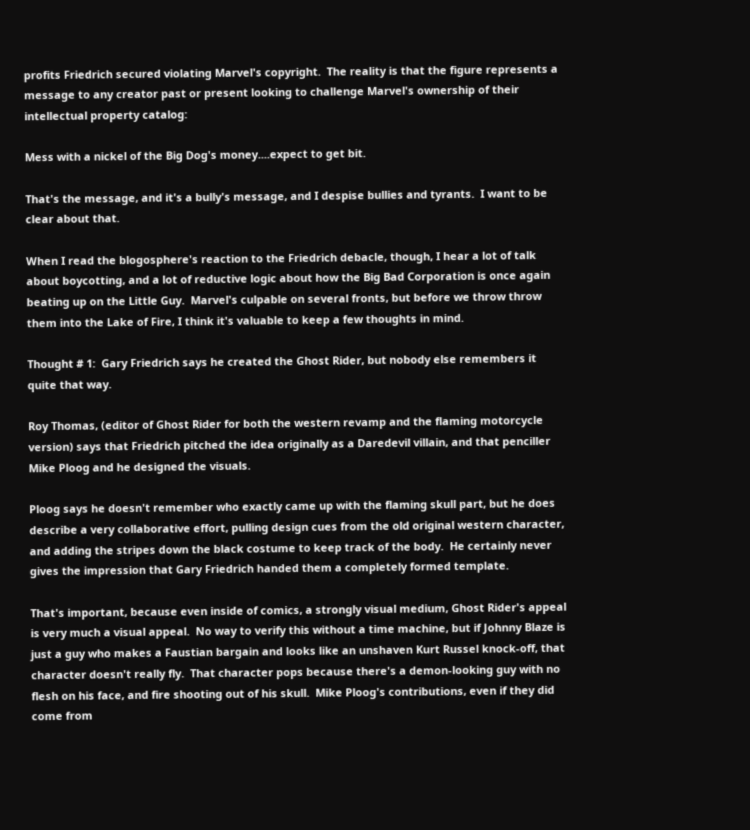profits Friedrich secured violating Marvel's copyright.  The reality is that the figure represents a message to any creator past or present looking to challenge Marvel's ownership of their intellectual property catalog:

Mess with a nickel of the Big Dog's money....expect to get bit.

That's the message, and it's a bully's message, and I despise bullies and tyrants.  I want to be clear about that.

When I read the blogosphere's reaction to the Friedrich debacle, though, I hear a lot of talk about boycotting, and a lot of reductive logic about how the Big Bad Corporation is once again beating up on the Little Guy.  Marvel's culpable on several fronts, but before we throw throw them into the Lake of Fire, I think it's valuable to keep a few thoughts in mind.

Thought # 1:  Gary Friedrich says he created the Ghost Rider, but nobody else remembers it quite that way.

Roy Thomas, (editor of Ghost Rider for both the western revamp and the flaming motorcycle version) says that Friedrich pitched the idea originally as a Daredevil villain, and that penciller Mike Ploog and he designed the visuals.

Ploog says he doesn't remember who exactly came up with the flaming skull part, but he does describe a very collaborative effort, pulling design cues from the old original western character, and adding the stripes down the black costume to keep track of the body.  He certainly never gives the impression that Gary Friedrich handed them a completely formed template.

That's important, because even inside of comics, a strongly visual medium, Ghost Rider's appeal is very much a visual appeal.  No way to verify this without a time machine, but if Johnny Blaze is just a guy who makes a Faustian bargain and looks like an unshaven Kurt Russel knock-off, that character doesn't really fly.  That character pops because there's a demon-looking guy with no flesh on his face, and fire shooting out of his skull.  Mike Ploog's contributions, even if they did come from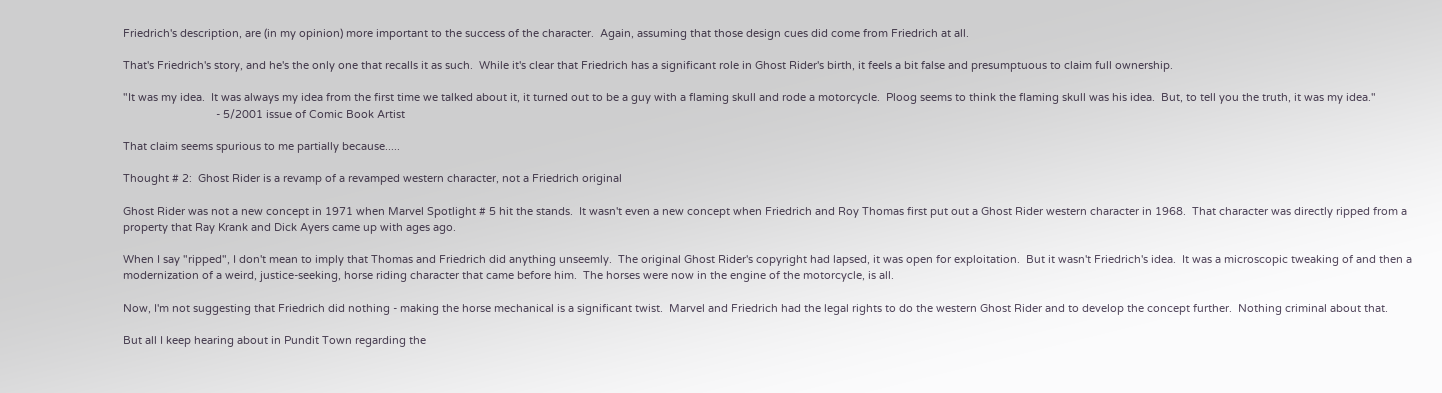Friedrich's description, are (in my opinion) more important to the success of the character.  Again, assuming that those design cues did come from Friedrich at all.

That's Friedrich's story, and he's the only one that recalls it as such.  While it's clear that Friedrich has a significant role in Ghost Rider's birth, it feels a bit false and presumptuous to claim full ownership.

"It was my idea.  It was always my idea from the first time we talked about it, it turned out to be a guy with a flaming skull and rode a motorcycle.  Ploog seems to think the flaming skull was his idea.  But, to tell you the truth, it was my idea."
                               - 5/2001 issue of Comic Book Artist

That claim seems spurious to me partially because.....

Thought # 2:  Ghost Rider is a revamp of a revamped western character, not a Friedrich original

Ghost Rider was not a new concept in 1971 when Marvel Spotlight # 5 hit the stands.  It wasn't even a new concept when Friedrich and Roy Thomas first put out a Ghost Rider western character in 1968.  That character was directly ripped from a property that Ray Krank and Dick Ayers came up with ages ago.

When I say "ripped", I don't mean to imply that Thomas and Friedrich did anything unseemly.  The original Ghost Rider's copyright had lapsed, it was open for exploitation.  But it wasn't Friedrich's idea.  It was a microscopic tweaking of and then a modernization of a weird, justice-seeking, horse riding character that came before him.  The horses were now in the engine of the motorcycle, is all.

Now, I'm not suggesting that Friedrich did nothing - making the horse mechanical is a significant twist.  Marvel and Friedrich had the legal rights to do the western Ghost Rider and to develop the concept further.  Nothing criminal about that.

But all I keep hearing about in Pundit Town regarding the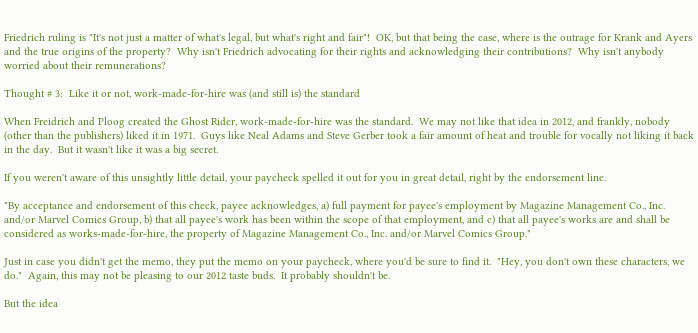Friedrich ruling is "It's not just a matter of what's legal, but what's right and fair"!  OK, but that being the case, where is the outrage for Krank and Ayers and the true origins of the property?  Why isn't Friedrich advocating for their rights and acknowledging their contributions?  Why isn't anybody worried about their remunerations?

Thought # 3:  Like it or not, work-made-for-hire was (and still is) the standard

When Freidrich and Ploog created the Ghost Rider, work-made-for-hire was the standard.  We may not like that idea in 2012, and frankly, nobody (other than the publishers) liked it in 1971.  Guys like Neal Adams and Steve Gerber took a fair amount of heat and trouble for vocally not liking it back in the day.  But it wasn't like it was a big secret.

If you weren't aware of this unsightly little detail, your paycheck spelled it out for you in great detail, right by the endorsement line.

"By acceptance and endorsement of this check, payee acknowledges, a) full payment for payee's employment by Magazine Management Co., Inc. and/or Marvel Comics Group, b) that all payee's work has been within the scope of that employment, and c) that all payee's works are and shall be considered as works-made-for-hire, the property of Magazine Management Co., Inc. and/or Marvel Comics Group."

Just in case you didn't get the memo, they put the memo on your paycheck, where you'd be sure to find it.  "Hey, you don't own these characters, we do."  Again, this may not be pleasing to our 2012 taste buds.  It probably shouldn't be.

But the idea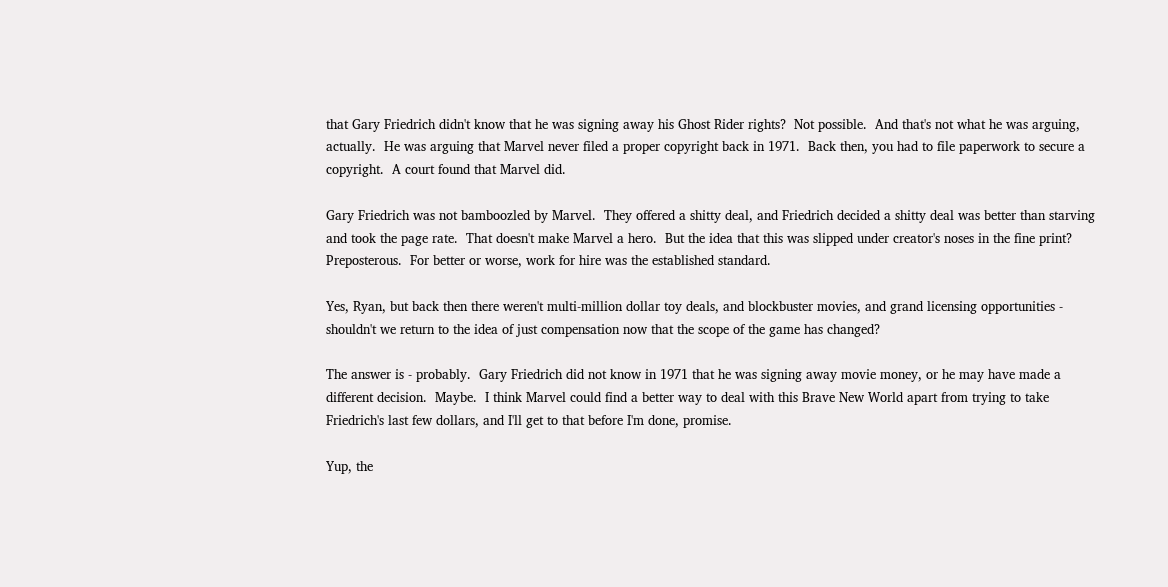that Gary Friedrich didn't know that he was signing away his Ghost Rider rights?  Not possible.  And that's not what he was arguing, actually.  He was arguing that Marvel never filed a proper copyright back in 1971.  Back then, you had to file paperwork to secure a copyright.  A court found that Marvel did.

Gary Friedrich was not bamboozled by Marvel.  They offered a shitty deal, and Friedrich decided a shitty deal was better than starving and took the page rate.  That doesn't make Marvel a hero.  But the idea that this was slipped under creator's noses in the fine print?  Preposterous.  For better or worse, work for hire was the established standard.

Yes, Ryan, but back then there weren't multi-million dollar toy deals, and blockbuster movies, and grand licensing opportunities - shouldn't we return to the idea of just compensation now that the scope of the game has changed?

The answer is - probably.  Gary Friedrich did not know in 1971 that he was signing away movie money, or he may have made a different decision.  Maybe.  I think Marvel could find a better way to deal with this Brave New World apart from trying to take Friedrich's last few dollars, and I'll get to that before I'm done, promise.

Yup, the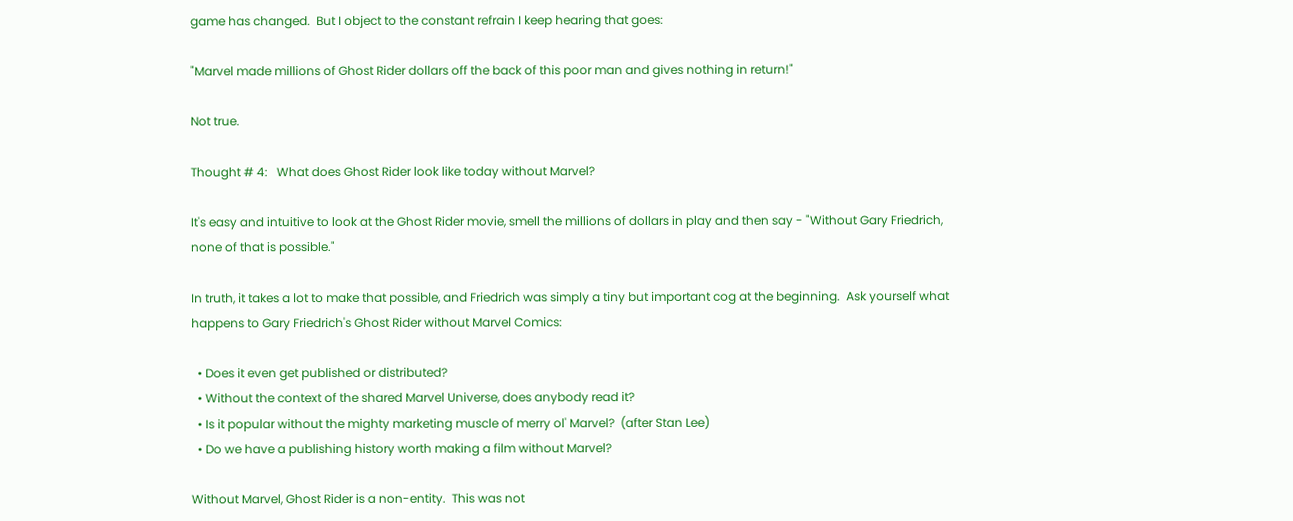game has changed.  But I object to the constant refrain I keep hearing that goes:

"Marvel made millions of Ghost Rider dollars off the back of this poor man and gives nothing in return!"

Not true.

Thought # 4:   What does Ghost Rider look like today without Marvel?

It's easy and intuitive to look at the Ghost Rider movie, smell the millions of dollars in play and then say - "Without Gary Friedrich, none of that is possible."

In truth, it takes a lot to make that possible, and Friedrich was simply a tiny but important cog at the beginning.  Ask yourself what happens to Gary Friedrich's Ghost Rider without Marvel Comics:

  • Does it even get published or distributed?
  • Without the context of the shared Marvel Universe, does anybody read it?
  • Is it popular without the mighty marketing muscle of merry ol' Marvel?  (after Stan Lee)
  • Do we have a publishing history worth making a film without Marvel?

Without Marvel, Ghost Rider is a non-entity.  This was not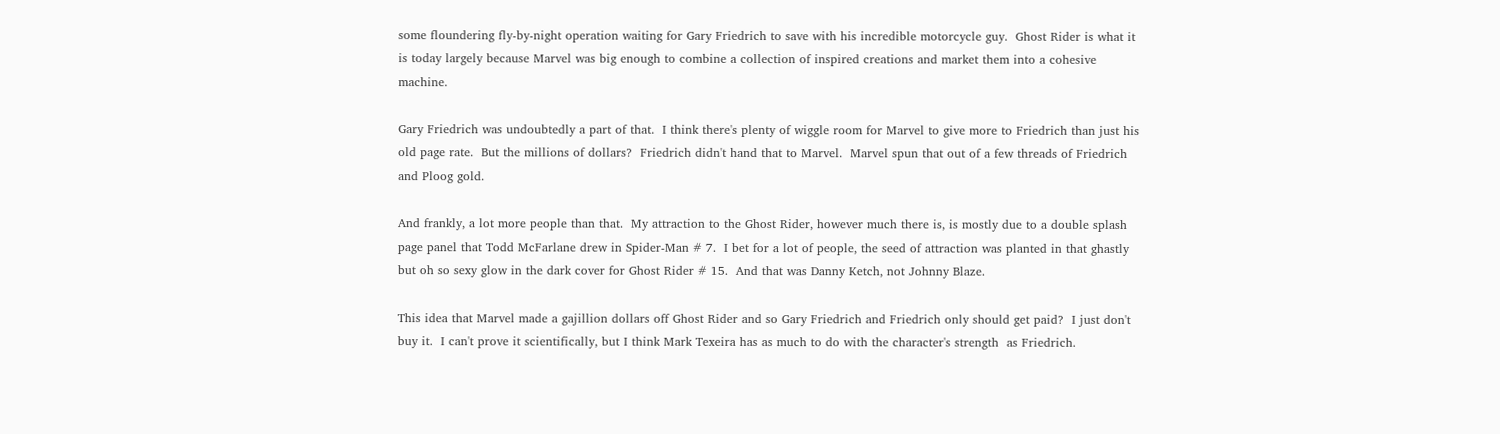some floundering fly-by-night operation waiting for Gary Friedrich to save with his incredible motorcycle guy.  Ghost Rider is what it is today largely because Marvel was big enough to combine a collection of inspired creations and market them into a cohesive machine.

Gary Friedrich was undoubtedly a part of that.  I think there's plenty of wiggle room for Marvel to give more to Friedrich than just his old page rate.  But the millions of dollars?  Friedrich didn't hand that to Marvel.  Marvel spun that out of a few threads of Friedrich and Ploog gold.

And frankly, a lot more people than that.  My attraction to the Ghost Rider, however much there is, is mostly due to a double splash page panel that Todd McFarlane drew in Spider-Man # 7.  I bet for a lot of people, the seed of attraction was planted in that ghastly but oh so sexy glow in the dark cover for Ghost Rider # 15.  And that was Danny Ketch, not Johnny Blaze.

This idea that Marvel made a gajillion dollars off Ghost Rider and so Gary Friedrich and Friedrich only should get paid?  I just don't buy it.  I can't prove it scientifically, but I think Mark Texeira has as much to do with the character's strength  as Friedrich.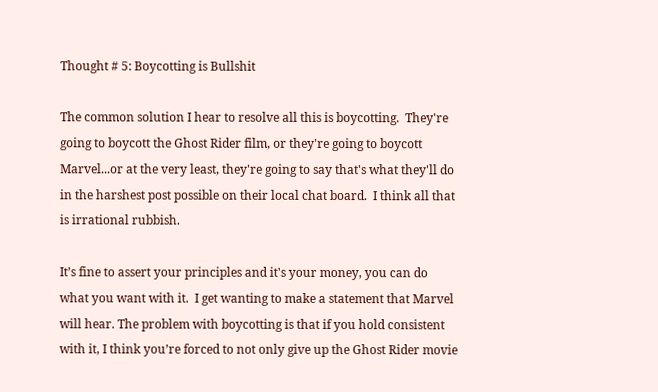Thought # 5: Boycotting is Bullshit

The common solution I hear to resolve all this is boycotting.  They're going to boycott the Ghost Rider film, or they're going to boycott Marvel...or at the very least, they're going to say that's what they'll do in the harshest post possible on their local chat board.  I think all that is irrational rubbish.

It’s fine to assert your principles and it's your money, you can do what you want with it.  I get wanting to make a statement that Marvel will hear. The problem with boycotting is that if you hold consistent with it, I think you’re forced to not only give up the Ghost Rider movie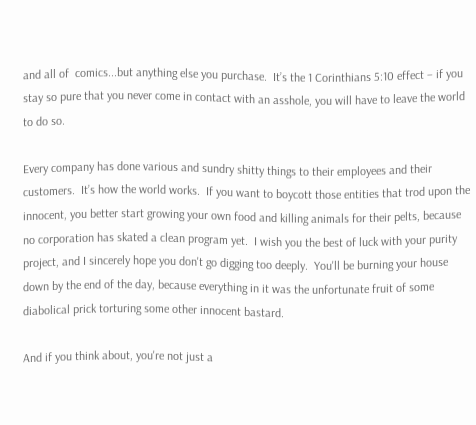and all of  comics...but anything else you purchase.  It’s the 1 Corinthians 5:10 effect – if you stay so pure that you never come in contact with an asshole, you will have to leave the world to do so.

Every company has done various and sundry shitty things to their employees and their customers.  It’s how the world works.  If you want to boycott those entities that trod upon the innocent, you better start growing your own food and killing animals for their pelts, because no corporation has skated a clean program yet.  I wish you the best of luck with your purity project, and I sincerely hope you don't go digging too deeply.  You'll be burning your house down by the end of the day, because everything in it was the unfortunate fruit of some diabolical prick torturing some other innocent bastard.

And if you think about, you're not just a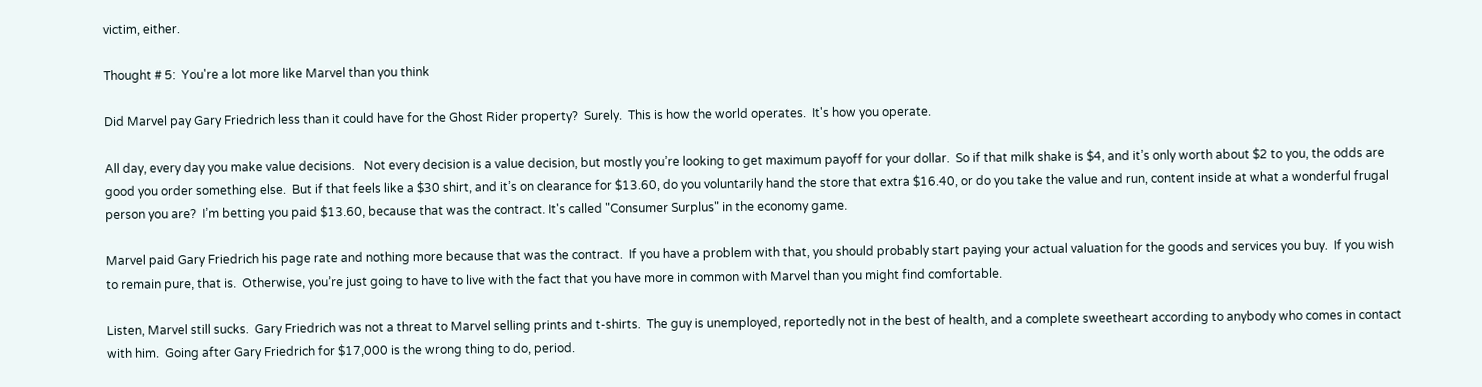victim, either.

Thought # 5:  You're a lot more like Marvel than you think

Did Marvel pay Gary Friedrich less than it could have for the Ghost Rider property?  Surely.  This is how the world operates.  It's how you operate.

All day, every day you make value decisions.   Not every decision is a value decision, but mostly you’re looking to get maximum payoff for your dollar.  So if that milk shake is $4, and it’s only worth about $2 to you, the odds are good you order something else.  But if that feels like a $30 shirt, and it’s on clearance for $13.60, do you voluntarily hand the store that extra $16.40, or do you take the value and run, content inside at what a wonderful frugal person you are?  I’m betting you paid $13.60, because that was the contract. It's called "Consumer Surplus" in the economy game.

Marvel paid Gary Friedrich his page rate and nothing more because that was the contract.  If you have a problem with that, you should probably start paying your actual valuation for the goods and services you buy.  If you wish to remain pure, that is.  Otherwise, you’re just going to have to live with the fact that you have more in common with Marvel than you might find comfortable.

Listen, Marvel still sucks.  Gary Friedrich was not a threat to Marvel selling prints and t-shirts.  The guy is unemployed, reportedly not in the best of health, and a complete sweetheart according to anybody who comes in contact with him.  Going after Gary Friedrich for $17,000 is the wrong thing to do, period.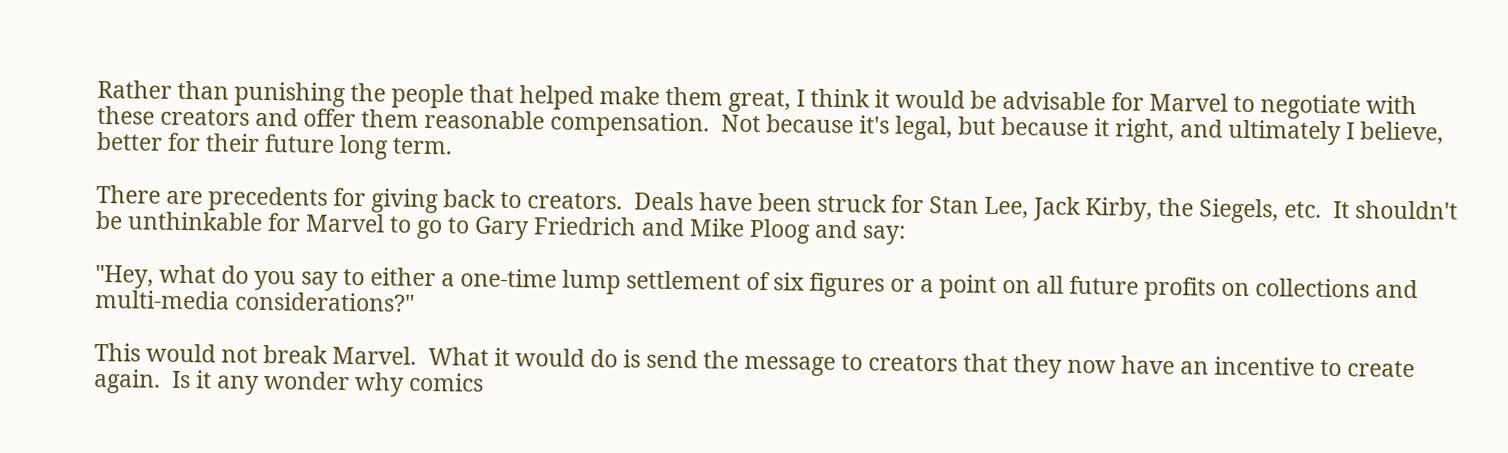Rather than punishing the people that helped make them great, I think it would be advisable for Marvel to negotiate with these creators and offer them reasonable compensation.  Not because it's legal, but because it right, and ultimately I believe, better for their future long term.

There are precedents for giving back to creators.  Deals have been struck for Stan Lee, Jack Kirby, the Siegels, etc.  It shouldn't be unthinkable for Marvel to go to Gary Friedrich and Mike Ploog and say:

"Hey, what do you say to either a one-time lump settlement of six figures or a point on all future profits on collections and multi-media considerations?"

This would not break Marvel.  What it would do is send the message to creators that they now have an incentive to create again.  Is it any wonder why comics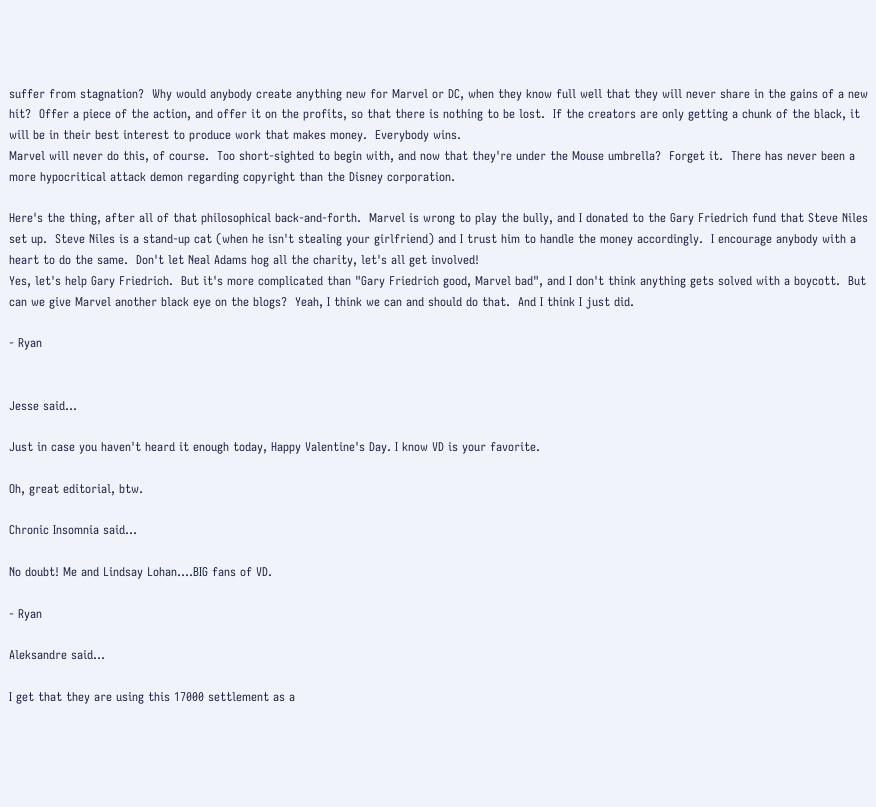suffer from stagnation?  Why would anybody create anything new for Marvel or DC, when they know full well that they will never share in the gains of a new hit?  Offer a piece of the action, and offer it on the profits, so that there is nothing to be lost.  If the creators are only getting a chunk of the black, it will be in their best interest to produce work that makes money.  Everybody wins.
Marvel will never do this, of course.  Too short-sighted to begin with, and now that they're under the Mouse umbrella?  Forget it.  There has never been a more hypocritical attack demon regarding copyright than the Disney corporation.

Here's the thing, after all of that philosophical back-and-forth.  Marvel is wrong to play the bully, and I donated to the Gary Friedrich fund that Steve Niles set up.  Steve Niles is a stand-up cat (when he isn't stealing your girlfriend) and I trust him to handle the money accordingly.  I encourage anybody with a heart to do the same.  Don't let Neal Adams hog all the charity, let's all get involved!
Yes, let's help Gary Friedrich.  But it's more complicated than "Gary Friedrich good, Marvel bad", and I don't think anything gets solved with a boycott.  But can we give Marvel another black eye on the blogs?  Yeah, I think we can and should do that.  And I think I just did.

- Ryan


Jesse said...

Just in case you haven't heard it enough today, Happy Valentine's Day. I know VD is your favorite.

Oh, great editorial, btw.

Chronic Insomnia said...

No doubt! Me and Lindsay Lohan....BIG fans of VD.

- Ryan

Aleksandre said...

I get that they are using this 17000 settlement as a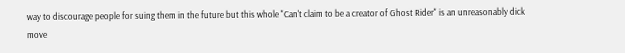way to discourage people for suing them in the future but this whole "Can't claim to be a creator of Ghost Rider" is an unreasonably dick move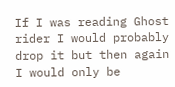If I was reading Ghost rider I would probably drop it but then again I would only be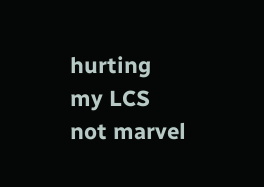hurting my LCS not marvel